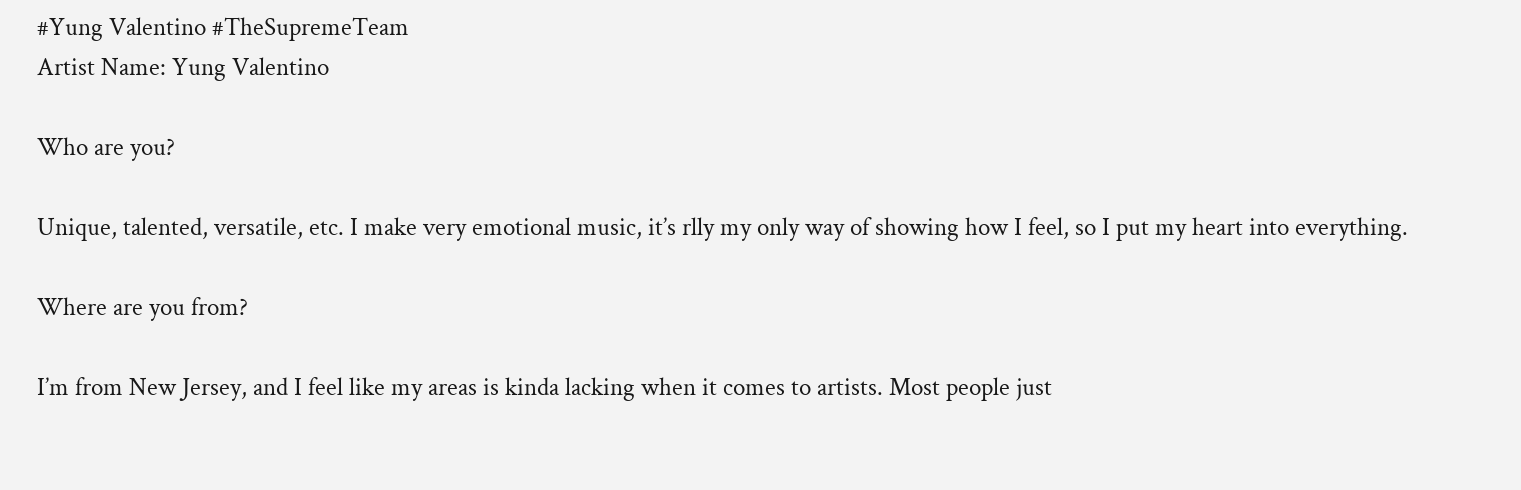#Yung Valentino #TheSupremeTeam
Artist Name: Yung Valentino

Who are you?

Unique, talented, versatile, etc. I make very emotional music, it’s rlly my only way of showing how I feel, so I put my heart into everything.

Where are you from?

I’m from New Jersey, and I feel like my areas is kinda lacking when it comes to artists. Most people just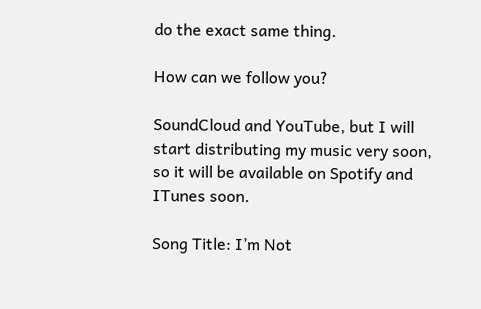do the exact same thing.

How can we follow you?

SoundCloud and YouTube, but I will start distributing my music very soon, so it will be available on Spotify and ITunes soon.

Song Title: I’m Not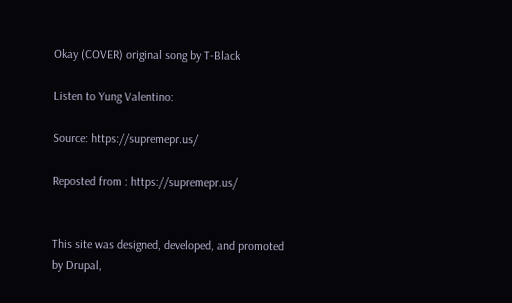Okay (COVER) original song by T-Black

Listen to Yung Valentino:

Source: https://supremepr.us/

Reposted from : https://supremepr.us/


This site was designed, developed, and promoted by Drupal,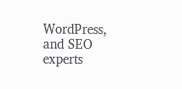WordPress, and SEO experts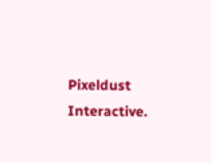Pixeldust Interactive.